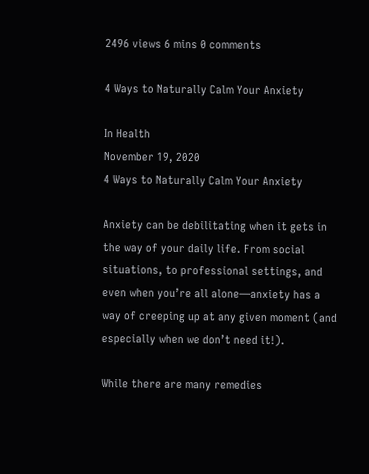2496 views 6 mins 0 comments

4 Ways to Naturally Calm Your Anxiety

In Health
November 19, 2020
4 Ways to Naturally Calm Your Anxiety

Anxiety can be debilitating when it gets in the way of your daily life. From social situations, to professional settings, and even when you’re all alone—anxiety has a way of creeping up at any given moment (and especially when we don’t need it!).

While there are many remedies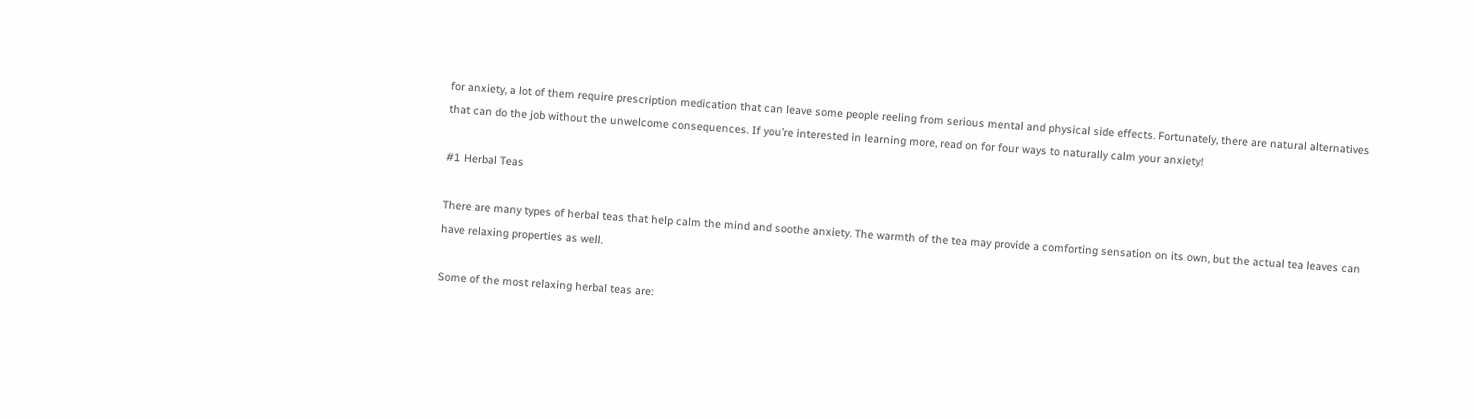for anxiety, a lot of them require prescription medication that can leave some people reeling from serious mental and physical side effects. Fortunately, there are natural alternatives that can do the job without the unwelcome consequences. If you’re interested in learning more, read on for four ways to naturally calm your anxiety!

#1 Herbal Teas

There are many types of herbal teas that help calm the mind and soothe anxiety. The warmth of the tea may provide a comforting sensation on its own, but the actual tea leaves can have relaxing properties as well.

Some of the most relaxing herbal teas are: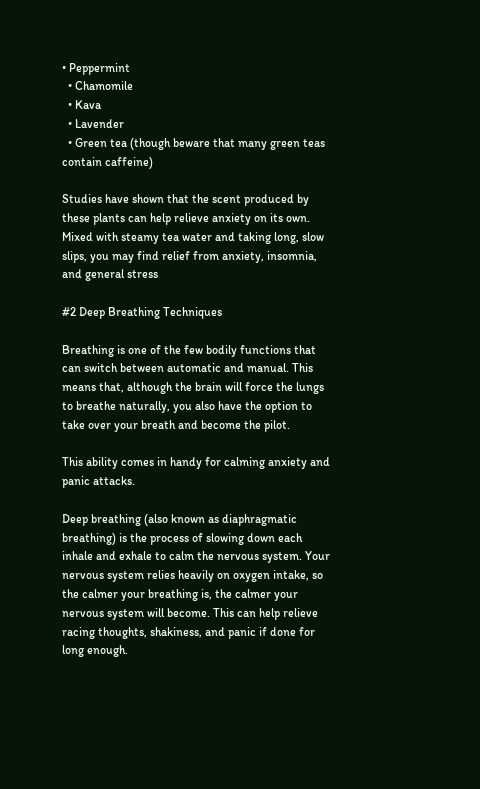• Peppermint
  • Chamomile
  • Kava
  • Lavender
  • Green tea (though beware that many green teas contain caffeine)

Studies have shown that the scent produced by these plants can help relieve anxiety on its own. Mixed with steamy tea water and taking long, slow slips, you may find relief from anxiety, insomnia, and general stress

#2 Deep Breathing Techniques

Breathing is one of the few bodily functions that can switch between automatic and manual. This means that, although the brain will force the lungs to breathe naturally, you also have the option to take over your breath and become the pilot.

This ability comes in handy for calming anxiety and panic attacks.

Deep breathing (also known as diaphragmatic breathing) is the process of slowing down each inhale and exhale to calm the nervous system. Your nervous system relies heavily on oxygen intake, so the calmer your breathing is, the calmer your nervous system will become. This can help relieve racing thoughts, shakiness, and panic if done for long enough.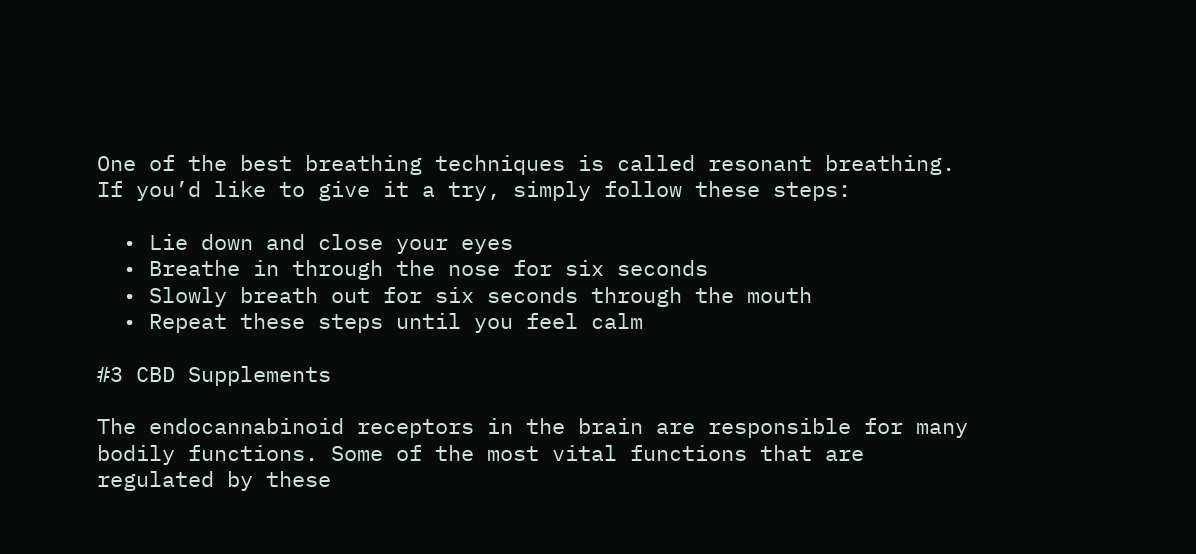One of the best breathing techniques is called resonant breathing. If you’d like to give it a try, simply follow these steps:

  • Lie down and close your eyes
  • Breathe in through the nose for six seconds
  • Slowly breath out for six seconds through the mouth
  • Repeat these steps until you feel calm

#3 CBD Supplements

The endocannabinoid receptors in the brain are responsible for many bodily functions. Some of the most vital functions that are regulated by these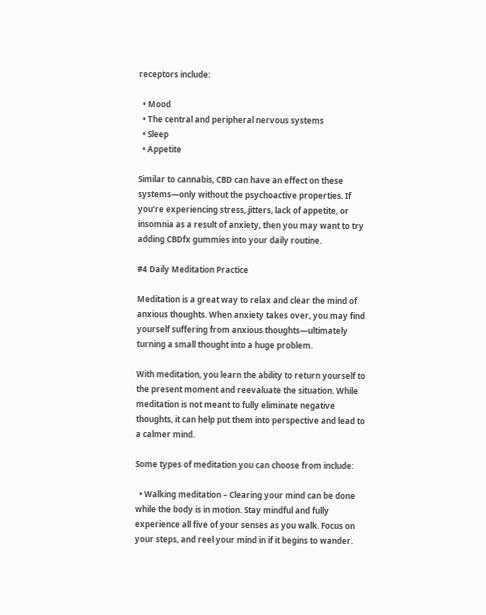receptors include:

  • Mood
  • The central and peripheral nervous systems
  • Sleep
  • Appetite

Similar to cannabis, CBD can have an effect on these systems—only without the psychoactive properties. If you’re experiencing stress, jitters, lack of appetite, or insomnia as a result of anxiety, then you may want to try adding CBDfx gummies into your daily routine.

#4 Daily Meditation Practice

Meditation is a great way to relax and clear the mind of anxious thoughts. When anxiety takes over, you may find yourself suffering from anxious thoughts—ultimately turning a small thought into a huge problem.

With meditation, you learn the ability to return yourself to the present moment and reevaluate the situation. While meditation is not meant to fully eliminate negative thoughts, it can help put them into perspective and lead to a calmer mind.

Some types of meditation you can choose from include:

  • Walking meditation – Clearing your mind can be done while the body is in motion. Stay mindful and fully experience all five of your senses as you walk. Focus on your steps, and reel your mind in if it begins to wander.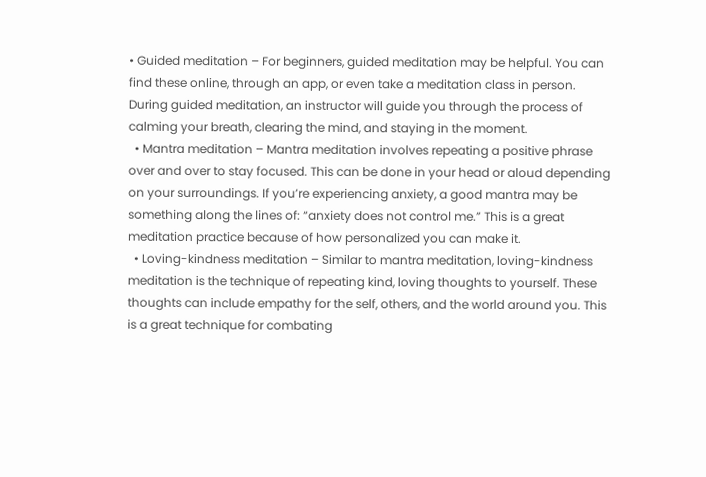• Guided meditation – For beginners, guided meditation may be helpful. You can find these online, through an app, or even take a meditation class in person. During guided meditation, an instructor will guide you through the process of calming your breath, clearing the mind, and staying in the moment.
  • Mantra meditation – Mantra meditation involves repeating a positive phrase over and over to stay focused. This can be done in your head or aloud depending on your surroundings. If you’re experiencing anxiety, a good mantra may be something along the lines of: “anxiety does not control me.” This is a great meditation practice because of how personalized you can make it.
  • Loving-kindness meditation – Similar to mantra meditation, loving-kindness meditation is the technique of repeating kind, loving thoughts to yourself. These thoughts can include empathy for the self, others, and the world around you. This is a great technique for combating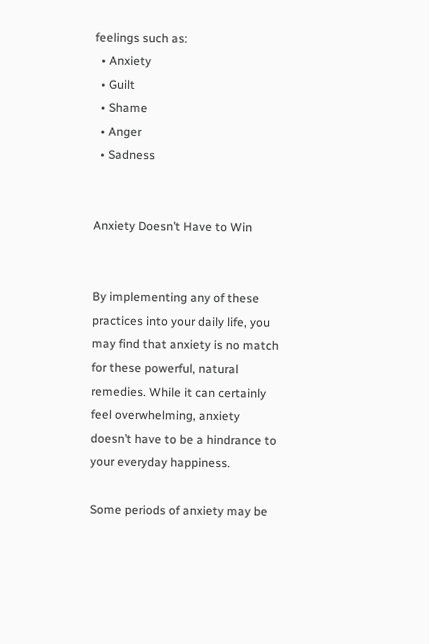feelings such as:
  • Anxiety
  • Guilt
  • Shame
  • Anger
  • Sadness


Anxiety Doesn’t Have to Win


By implementing any of these practices into your daily life, you may find that anxiety is no match for these powerful, natural remedies. While it can certainly feel overwhelming, anxiety doesn’t have to be a hindrance to your everyday happiness.

Some periods of anxiety may be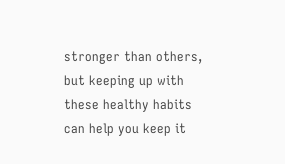stronger than others, but keeping up with these healthy habits can help you keep it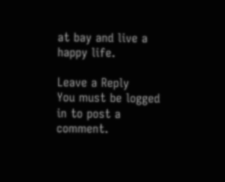at bay and live a happy life.

Leave a Reply
You must be logged in to post a comment.